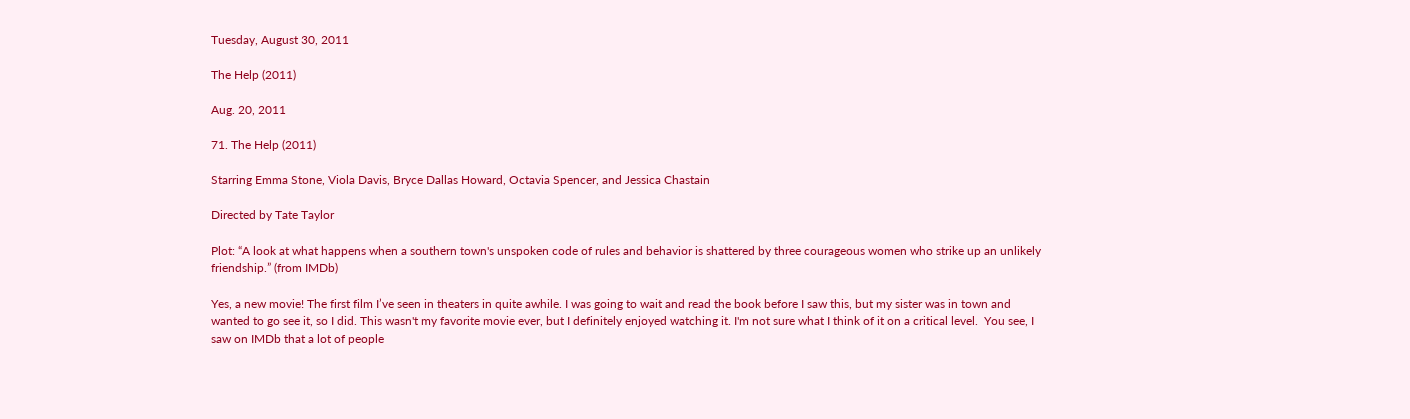Tuesday, August 30, 2011

The Help (2011)

Aug. 20, 2011

71. The Help (2011)

Starring Emma Stone, Viola Davis, Bryce Dallas Howard, Octavia Spencer, and Jessica Chastain

Directed by Tate Taylor

Plot: “A look at what happens when a southern town's unspoken code of rules and behavior is shattered by three courageous women who strike up an unlikely friendship.” (from IMDb)

Yes, a new movie! The first film I’ve seen in theaters in quite awhile. I was going to wait and read the book before I saw this, but my sister was in town and wanted to go see it, so I did. This wasn't my favorite movie ever, but I definitely enjoyed watching it. I'm not sure what I think of it on a critical level.  You see, I saw on IMDb that a lot of people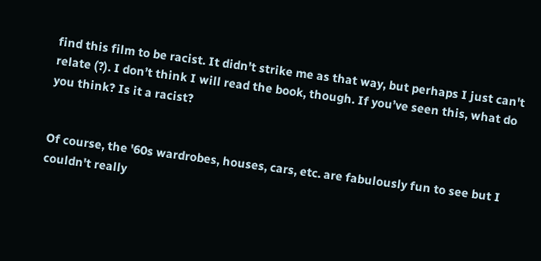find this film to be racist. It didn't strike me as that way, but perhaps I just can't relate (?). I don’t think I will read the book, though. If you’ve seen this, what do you think? Is it a racist?


Of course, the '60s wardrobes, houses, cars, etc. are fabulously fun to see but I couldn't really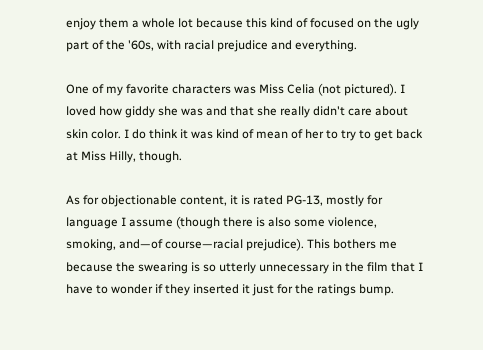enjoy them a whole lot because this kind of focused on the ugly part of the '60s, with racial prejudice and everything.

One of my favorite characters was Miss Celia (not pictured). I loved how giddy she was and that she really didn't care about skin color. I do think it was kind of mean of her to try to get back at Miss Hilly, though.

As for objectionable content, it is rated PG-13, mostly for language I assume (though there is also some violence, smoking, and—of course—racial prejudice). This bothers me because the swearing is so utterly unnecessary in the film that I have to wonder if they inserted it just for the ratings bump.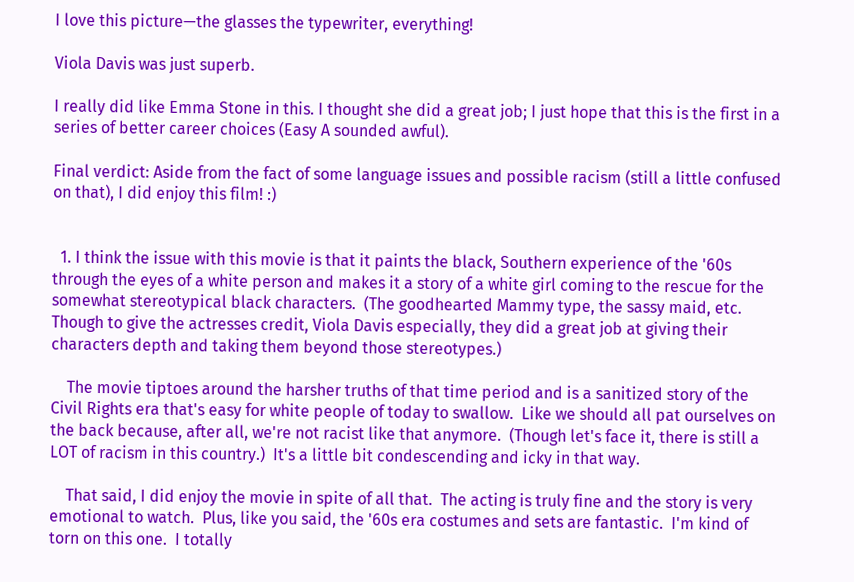I love this picture—the glasses the typewriter, everything!

Viola Davis was just superb.

I really did like Emma Stone in this. I thought she did a great job; I just hope that this is the first in a series of better career choices (Easy A sounded awful).

Final verdict: Aside from the fact of some language issues and possible racism (still a little confused on that), I did enjoy this film! :)


  1. I think the issue with this movie is that it paints the black, Southern experience of the '60s through the eyes of a white person and makes it a story of a white girl coming to the rescue for the somewhat stereotypical black characters.  (The goodhearted Mammy type, the sassy maid, etc.  Though to give the actresses credit, Viola Davis especially, they did a great job at giving their characters depth and taking them beyond those stereotypes.)

    The movie tiptoes around the harsher truths of that time period and is a sanitized story of the Civil Rights era that's easy for white people of today to swallow.  Like we should all pat ourselves on the back because, after all, we're not racist like that anymore.  (Though let's face it, there is still a LOT of racism in this country.)  It's a little bit condescending and icky in that way.

    That said, I did enjoy the movie in spite of all that.  The acting is truly fine and the story is very emotional to watch.  Plus, like you said, the '60s era costumes and sets are fantastic.  I'm kind of torn on this one.  I totally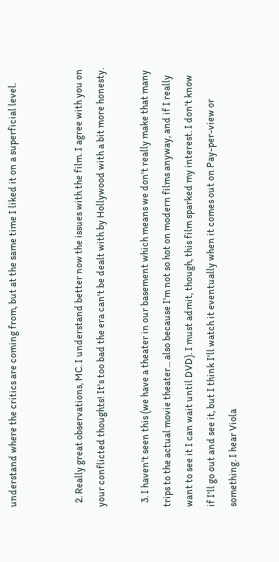understand where the critics are coming from, but at the same time I liked it on a superficial level.


  2. Really great observations, MC. I understand better now the issues with the film. I agree with you on your conflicted thoughts! It's too bad the era can't be dealt with by Hollywood with a bit more honesty.

  3. I haven't seen this (we have a theater in our basement which means we don't really make that many trips to the actual movie theater... also because I'm not so hot on modern films anyway, and if I really want to see it I can wait until DVD). I must admit, though, this film sparked my interest. I don't know if I'll go out and see it, but I think I'll watch it eventually when it comes out on Pay-per-view or something. I hear Viola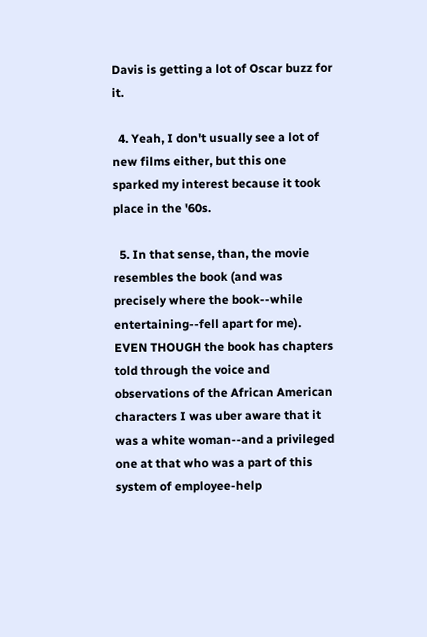Davis is getting a lot of Oscar buzz for it.

  4. Yeah, I don't usually see a lot of new films either, but this one sparked my interest because it took place in the '60s.

  5. In that sense, than, the movie resembles the book (and was precisely where the book--while entertaining--fell apart for me). EVEN THOUGH the book has chapters told through the voice and observations of the African American characters I was uber aware that it was a white woman--and a privileged one at that who was a part of this system of employee-help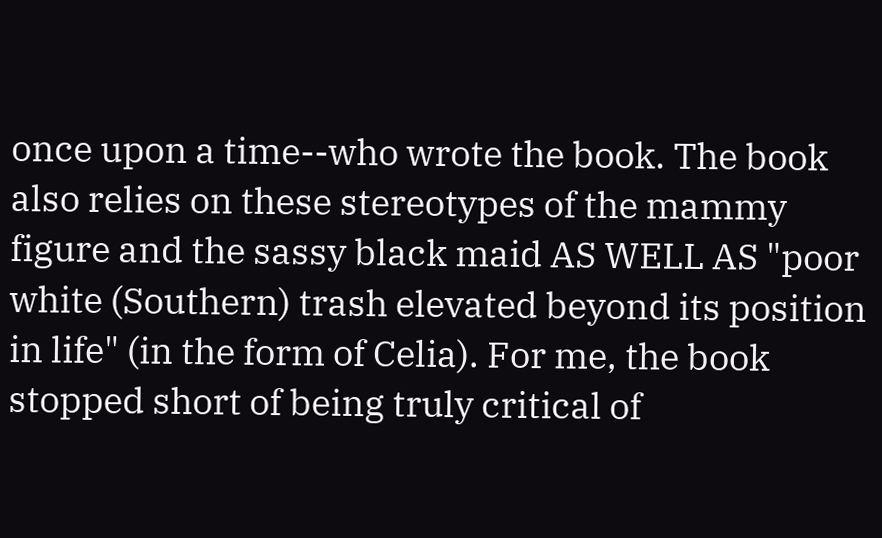once upon a time--who wrote the book. The book also relies on these stereotypes of the mammy figure and the sassy black maid AS WELL AS "poor white (Southern) trash elevated beyond its position in life" (in the form of Celia). For me, the book stopped short of being truly critical of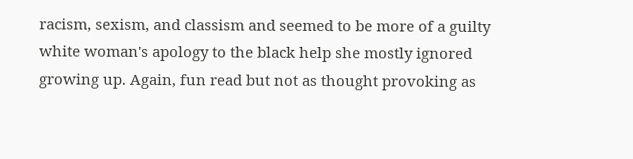racism, sexism, and classism and seemed to be more of a guilty white woman's apology to the black help she mostly ignored growing up. Again, fun read but not as thought provoking as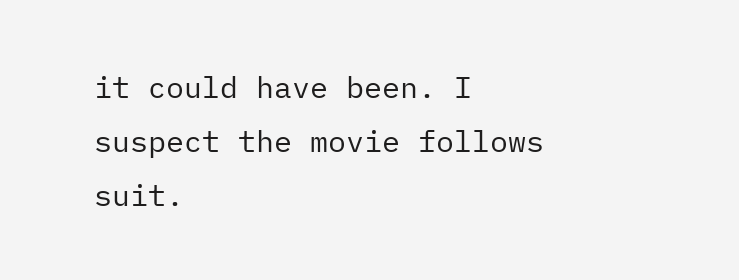it could have been. I suspect the movie follows suit.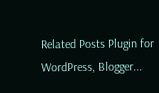Related Posts Plugin for WordPress, Blogger...